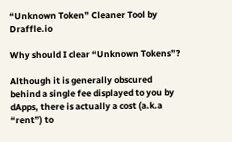“Unknown Token” Cleaner Tool by Draffle.io

Why should I clear “Unknown Tokens”?

Although it is generally obscured behind a single fee displayed to you by dApps, there is actually a cost (a.k.a “rent”) to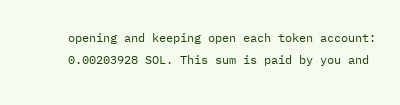opening and keeping open each token account: 0.00203928 SOL. This sum is paid by you and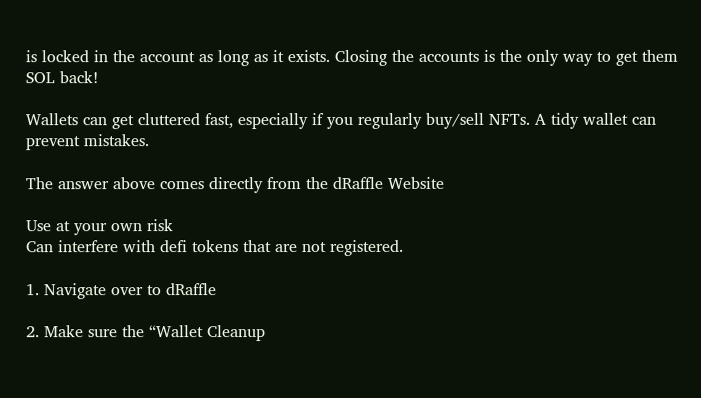is locked in the account as long as it exists. Closing the accounts is the only way to get them SOL back!

Wallets can get cluttered fast, especially if you regularly buy/sell NFTs. A tidy wallet can prevent mistakes.

The answer above comes directly from the dRaffle Website

Use at your own risk
Can interfere with defi tokens that are not registered.

1. Navigate over to dRaffle

2. Make sure the “Wallet Cleanup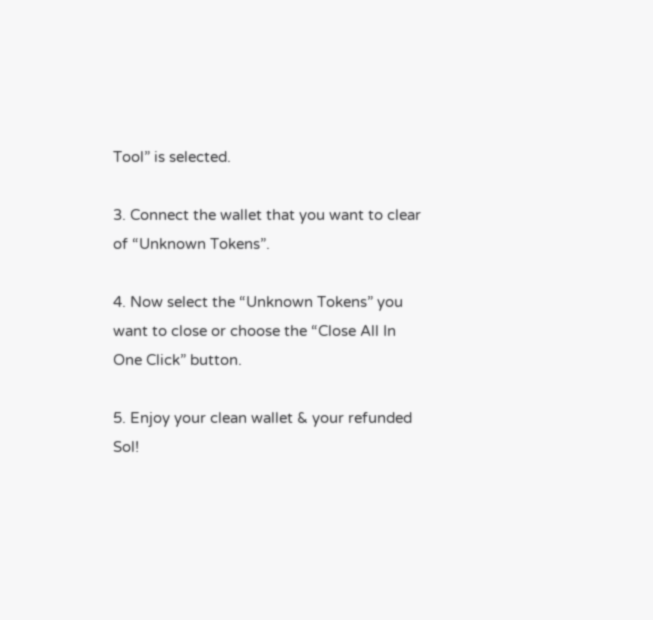Tool” is selected.

3. Connect the wallet that you want to clear of “Unknown Tokens”.

4. Now select the “Unknown Tokens” you want to close or choose the “Close All In One Click” button.

5. Enjoy your clean wallet & your refunded Sol!